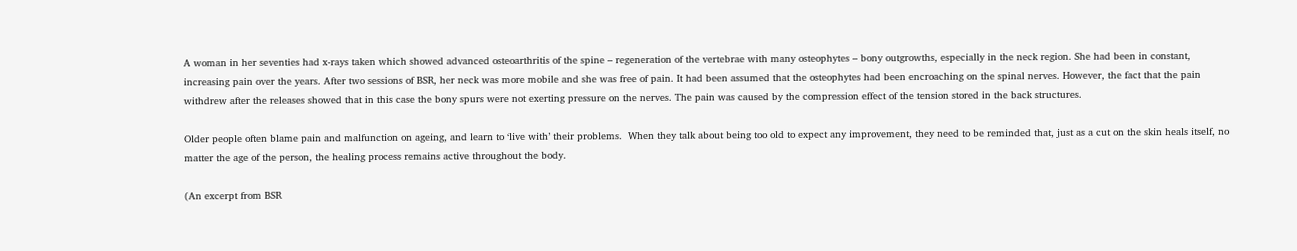A woman in her seventies had x-rays taken which showed advanced osteoarthritis of the spine – regeneration of the vertebrae with many osteophytes – bony outgrowths, especially in the neck region. She had been in constant, increasing pain over the years. After two sessions of BSR, her neck was more mobile and she was free of pain. It had been assumed that the osteophytes had been encroaching on the spinal nerves. However, the fact that the pain withdrew after the releases showed that in this case the bony spurs were not exerting pressure on the nerves. The pain was caused by the compression effect of the tension stored in the back structures.

Older people often blame pain and malfunction on ageing, and learn to ‘live with’ their problems.  When they talk about being too old to expect any improvement, they need to be reminded that, just as a cut on the skin heals itself, no matter the age of the person, the healing process remains active throughout the body.

(An excerpt from BSR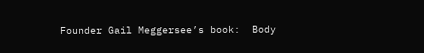Founder Gail Meggersee’s book:  Body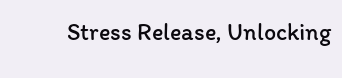Stress Release, Unlocking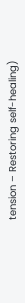tension – Restoring self-healing)